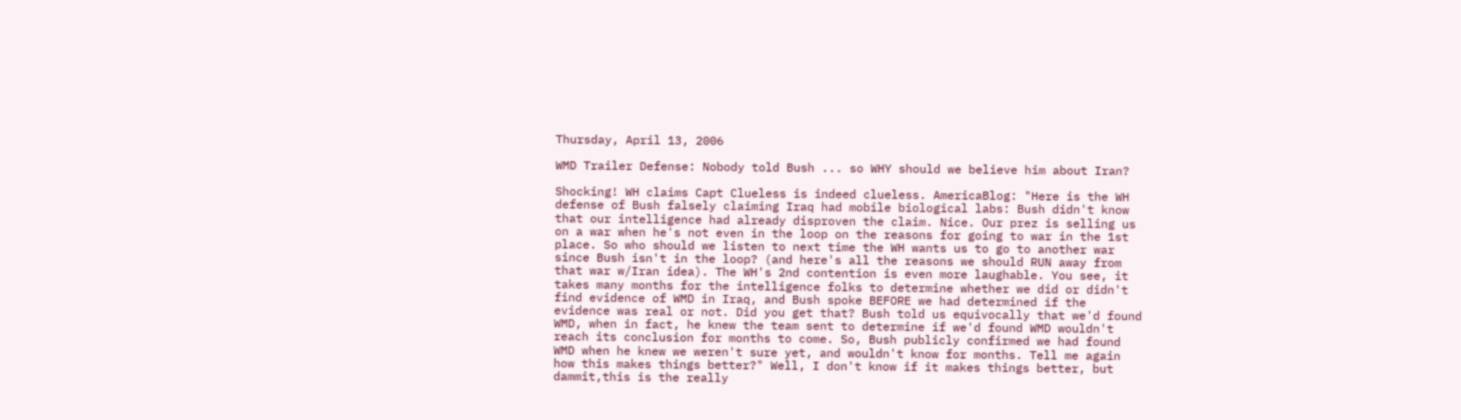Thursday, April 13, 2006

WMD Trailer Defense: Nobody told Bush ... so WHY should we believe him about Iran?

Shocking! WH claims Capt Clueless is indeed clueless. AmericaBlog: "Here is the WH defense of Bush falsely claiming Iraq had mobile biological labs: Bush didn't know that our intelligence had already disproven the claim. Nice. Our prez is selling us on a war when he's not even in the loop on the reasons for going to war in the 1st place. So who should we listen to next time the WH wants us to go to another war since Bush isn't in the loop? (and here's all the reasons we should RUN away from that war w/Iran idea). The WH's 2nd contention is even more laughable. You see, it takes many months for the intelligence folks to determine whether we did or didn't find evidence of WMD in Iraq, and Bush spoke BEFORE we had determined if the evidence was real or not. Did you get that? Bush told us equivocally that we'd found WMD, when in fact, he knew the team sent to determine if we'd found WMD wouldn't reach its conclusion for months to come. So, Bush publicly confirmed we had found WMD when he knew we weren't sure yet, and wouldn't know for months. Tell me again how this makes things better?" Well, I don't know if it makes things better, but dammit,this is the really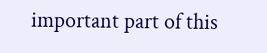important part of this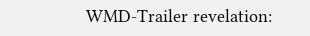WMD-Trailer revelation: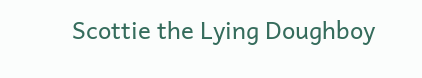Scottie the Lying Doughboy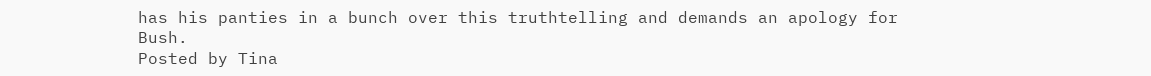has his panties in a bunch over this truthtelling and demands an apology for Bush.
Posted by Tina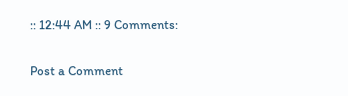:: 12:44 AM :: 9 Comments:

Post a Comment